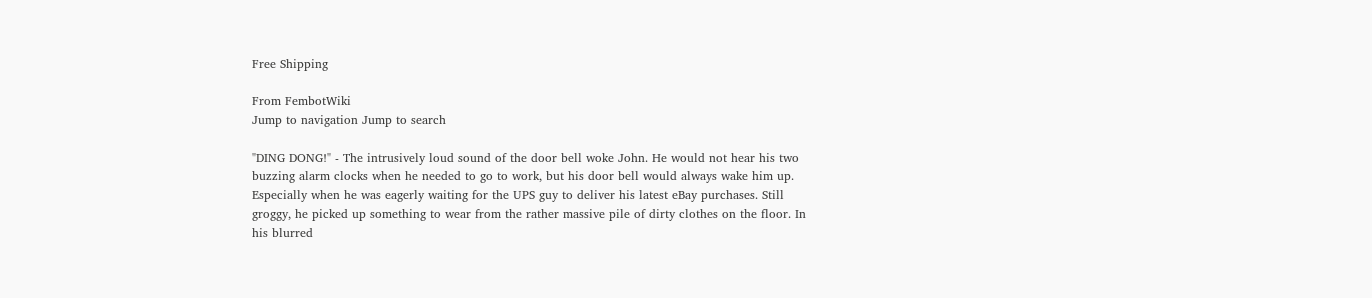Free Shipping

From FembotWiki
Jump to navigation Jump to search

"DING DONG!" - The intrusively loud sound of the door bell woke John. He would not hear his two buzzing alarm clocks when he needed to go to work, but his door bell would always wake him up. Especially when he was eagerly waiting for the UPS guy to deliver his latest eBay purchases. Still groggy, he picked up something to wear from the rather massive pile of dirty clothes on the floor. In his blurred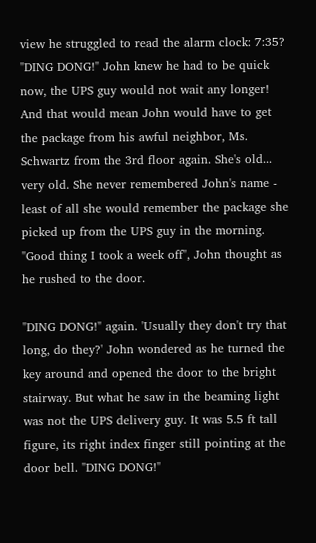view he struggled to read the alarm clock: 7:35? "DING DONG!" John knew he had to be quick now, the UPS guy would not wait any longer! And that would mean John would have to get the package from his awful neighbor, Ms. Schwartz from the 3rd floor again. She's old... very old. She never remembered John's name - least of all she would remember the package she picked up from the UPS guy in the morning. "Good thing I took a week off", John thought as he rushed to the door.

"DING DONG!" again. 'Usually they don't try that long, do they?' John wondered as he turned the key around and opened the door to the bright stairway. But what he saw in the beaming light was not the UPS delivery guy. It was 5.5 ft tall figure, its right index finger still pointing at the door bell. "DING DONG!"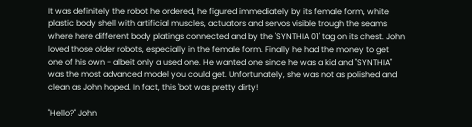It was definitely the robot he ordered, he figured immediately by its female form, white plastic body shell with artificial muscles, actuators and servos visible trough the seams where here different body platings connected and by the 'SYNTHIA 01' tag on its chest. John loved those older robots, especially in the female form. Finally he had the money to get one of his own - albeit only a used one. He wanted one since he was a kid and "SYNTHIA" was the most advanced model you could get. Unfortunately, she was not as polished and clean as John hoped. In fact, this 'bot was pretty dirty!

"Hello?" John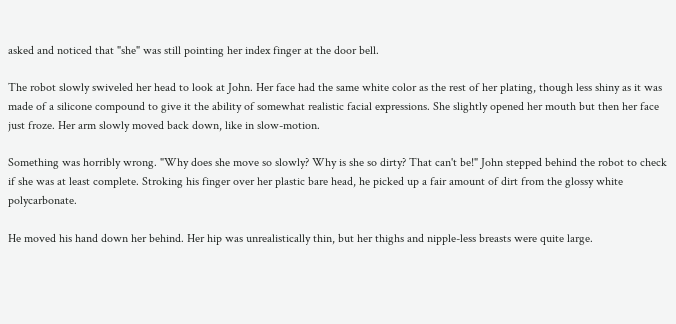asked and noticed that "she" was still pointing her index finger at the door bell.

The robot slowly swiveled her head to look at John. Her face had the same white color as the rest of her plating, though less shiny as it was made of a silicone compound to give it the ability of somewhat realistic facial expressions. She slightly opened her mouth but then her face just froze. Her arm slowly moved back down, like in slow-motion.

Something was horribly wrong. "Why does she move so slowly? Why is she so dirty? That can't be!" John stepped behind the robot to check if she was at least complete. Stroking his finger over her plastic bare head, he picked up a fair amount of dirt from the glossy white polycarbonate.

He moved his hand down her behind. Her hip was unrealistically thin, but her thighs and nipple-less breasts were quite large.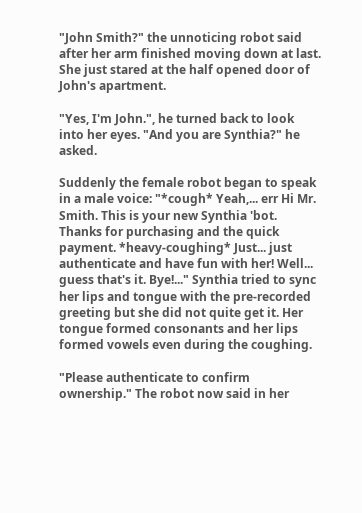"John Smith?" the unnoticing robot said after her arm finished moving down at last. She just stared at the half opened door of John's apartment.

"Yes, I'm John.", he turned back to look into her eyes. "And you are Synthia?" he asked.

Suddenly the female robot began to speak in a male voice: "*cough* Yeah,... err Hi Mr. Smith. This is your new Synthia 'bot. Thanks for purchasing and the quick payment. *heavy-coughing* Just... just authenticate and have fun with her! Well... guess that's it. Bye!..." Synthia tried to sync her lips and tongue with the pre-recorded greeting but she did not quite get it. Her tongue formed consonants and her lips formed vowels even during the coughing.

"Please authenticate to confirm ownership." The robot now said in her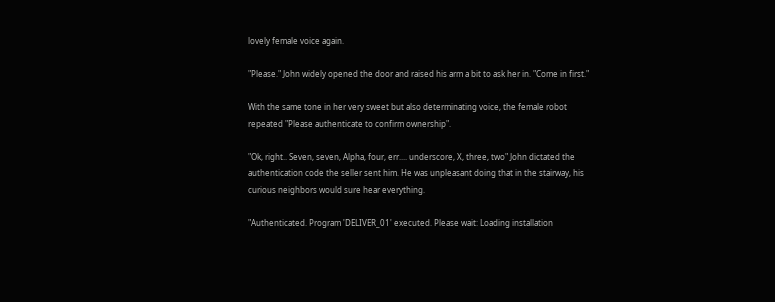lovely female voice again.

"Please." John widely opened the door and raised his arm a bit to ask her in. "Come in first."

With the same tone in her very sweet but also determinating voice, the female robot repeated "Please authenticate to confirm ownership".

"Ok, right.. Seven, seven, Alpha, four, err.... underscore, X, three, two" John dictated the authentication code the seller sent him. He was unpleasant doing that in the stairway, his curious neighbors would sure hear everything.

"Authenticated. Program 'DELIVER_01' executed. Please wait: Loading installation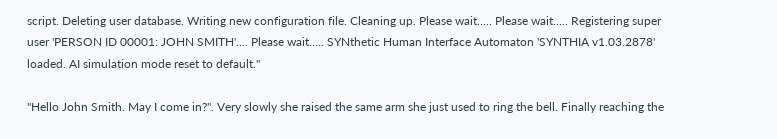script. Deleting user database. Writing new configuration file. Cleaning up. Please wait..... Please wait..... Registering super user 'PERSON ID 00001: JOHN SMITH'.... Please wait..... SYNthetic Human Interface Automaton 'SYNTHIA v1.03.2878' loaded. AI simulation mode reset to default."

"Hello John Smith. May I come in?". Very slowly she raised the same arm she just used to ring the bell. Finally reaching the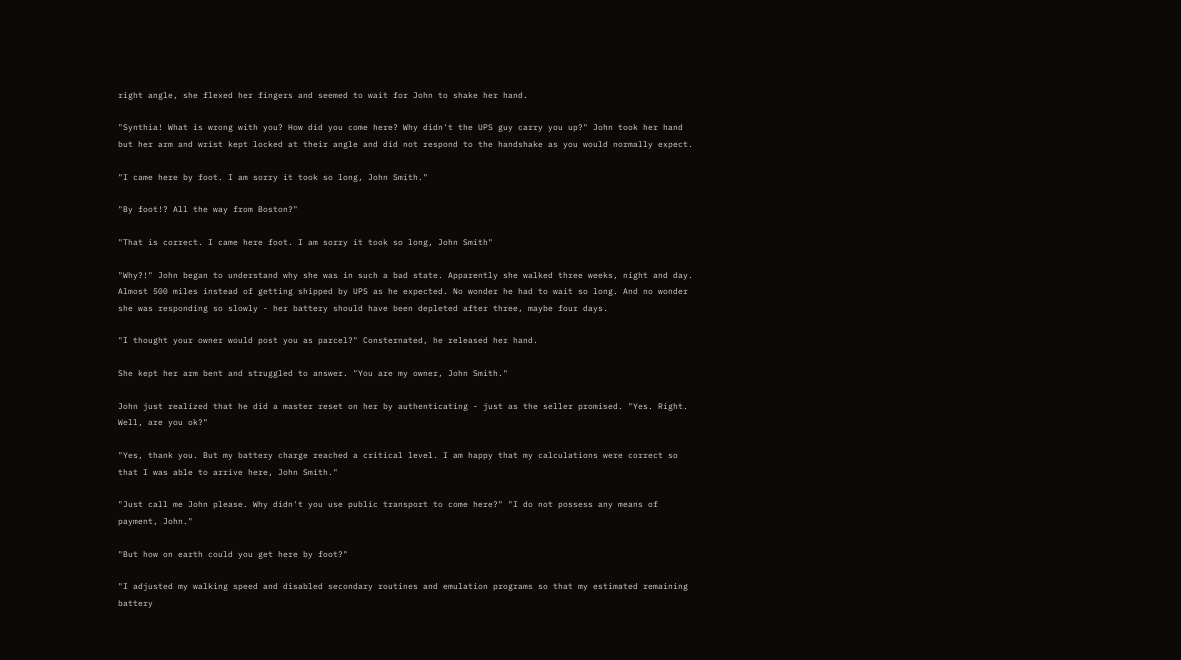right angle, she flexed her fingers and seemed to wait for John to shake her hand.

"Synthia! What is wrong with you? How did you come here? Why didn't the UPS guy carry you up?" John took her hand but her arm and wrist kept locked at their angle and did not respond to the handshake as you would normally expect.

"I came here by foot. I am sorry it took so long, John Smith."

"By foot!? All the way from Boston?"

"That is correct. I came here foot. I am sorry it took so long, John Smith"

"Why?!" John began to understand why she was in such a bad state. Apparently she walked three weeks, night and day. Almost 500 miles instead of getting shipped by UPS as he expected. No wonder he had to wait so long. And no wonder she was responding so slowly - her battery should have been depleted after three, maybe four days.

"I thought your owner would post you as parcel?" Consternated, he released her hand.

She kept her arm bent and struggled to answer. "You are my owner, John Smith."

John just realized that he did a master reset on her by authenticating - just as the seller promised. "Yes. Right. Well, are you ok?"

"Yes, thank you. But my battery charge reached a critical level. I am happy that my calculations were correct so that I was able to arrive here, John Smith."

"Just call me John please. Why didn't you use public transport to come here?" "I do not possess any means of payment, John."

"But how on earth could you get here by foot?"

"I adjusted my walking speed and disabled secondary routines and emulation programs so that my estimated remaining battery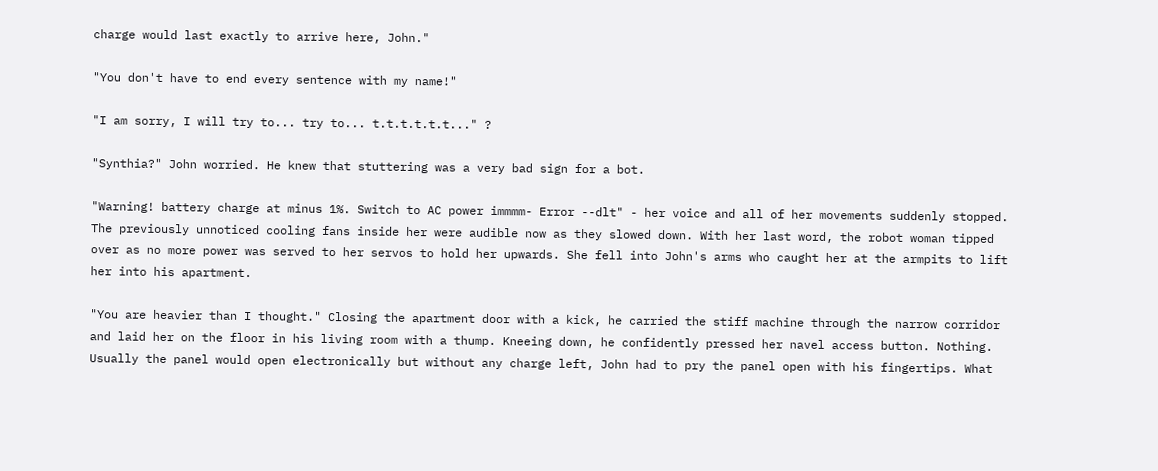charge would last exactly to arrive here, John."

"You don't have to end every sentence with my name!"

"I am sorry, I will try to... try to... t.t.t.t.t.t..." ?

"Synthia?" John worried. He knew that stuttering was a very bad sign for a bot.

"Warning! battery charge at minus 1%. Switch to AC power immmm- Error --dlt" - her voice and all of her movements suddenly stopped. The previously unnoticed cooling fans inside her were audible now as they slowed down. With her last word, the robot woman tipped over as no more power was served to her servos to hold her upwards. She fell into John's arms who caught her at the armpits to lift her into his apartment.

"You are heavier than I thought." Closing the apartment door with a kick, he carried the stiff machine through the narrow corridor and laid her on the floor in his living room with a thump. Kneeing down, he confidently pressed her navel access button. Nothing. Usually the panel would open electronically but without any charge left, John had to pry the panel open with his fingertips. What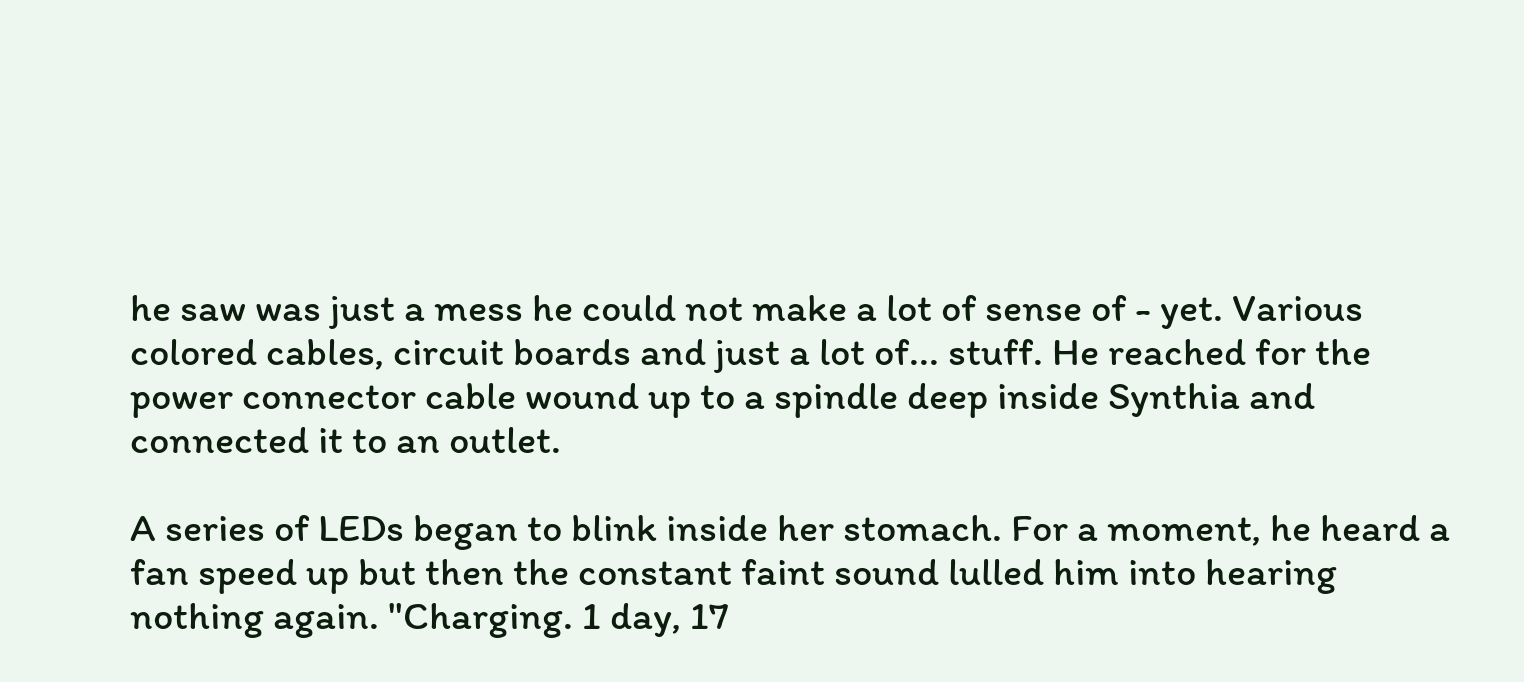he saw was just a mess he could not make a lot of sense of - yet. Various colored cables, circuit boards and just a lot of... stuff. He reached for the power connector cable wound up to a spindle deep inside Synthia and connected it to an outlet.

A series of LEDs began to blink inside her stomach. For a moment, he heard a fan speed up but then the constant faint sound lulled him into hearing nothing again. "Charging. 1 day, 17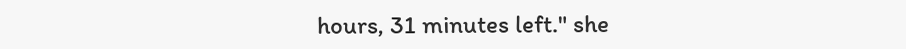hours, 31 minutes left." she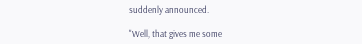suddenly announced.

"Well, that gives me some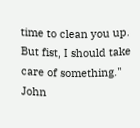time to clean you up. But fist, I should take care of something." John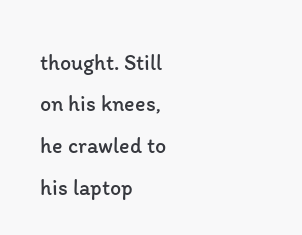thought. Still on his knees, he crawled to his laptop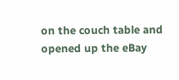on the couch table and opened up the eBay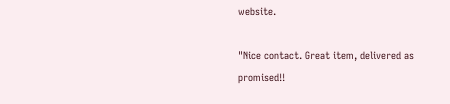website.

"Nice contact. Great item, delivered as promised!!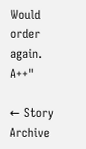Would order again. A++"

← Story Archive